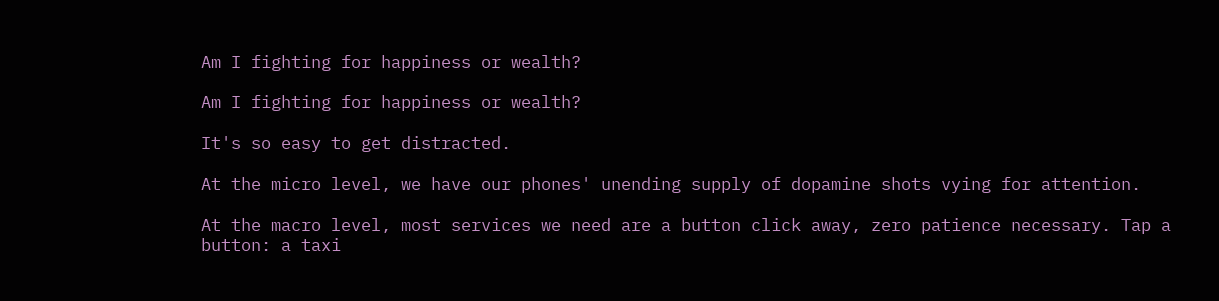Am I fighting for happiness or wealth?

Am I fighting for happiness or wealth?

It's so easy to get distracted.

At the micro level, we have our phones' unending supply of dopamine shots vying for attention.

At the macro level, most services we need are a button click away, zero patience necessary. Tap a button: a taxi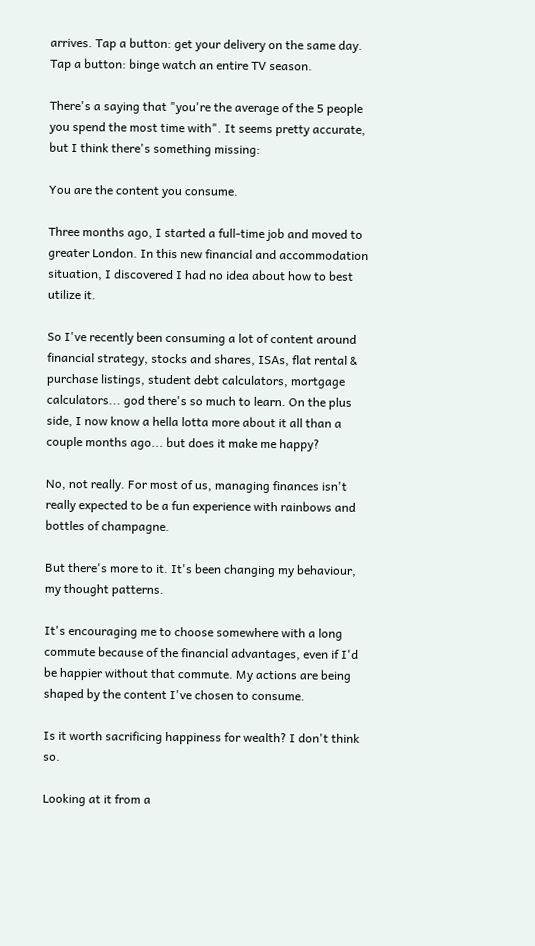arrives. Tap a button: get your delivery on the same day. Tap a button: binge watch an entire TV season.

There's a saying that "you're the average of the 5 people you spend the most time with". It seems pretty accurate, but I think there's something missing:

You are the content you consume.

Three months ago, I started a full-time job and moved to greater London. In this new financial and accommodation situation, I discovered I had no idea about how to best utilize it.

So I've recently been consuming a lot of content around financial strategy, stocks and shares, ISAs, flat rental & purchase listings, student debt calculators, mortgage calculators... god there's so much to learn. On the plus side, I now know a hella lotta more about it all than a couple months ago... but does it make me happy?

No, not really. For most of us, managing finances isn't really expected to be a fun experience with rainbows and bottles of champagne.

But there's more to it. It's been changing my behaviour, my thought patterns.

It's encouraging me to choose somewhere with a long commute because of the financial advantages, even if I'd be happier without that commute. My actions are being shaped by the content I've chosen to consume.

Is it worth sacrificing happiness for wealth? I don't think so.

Looking at it from a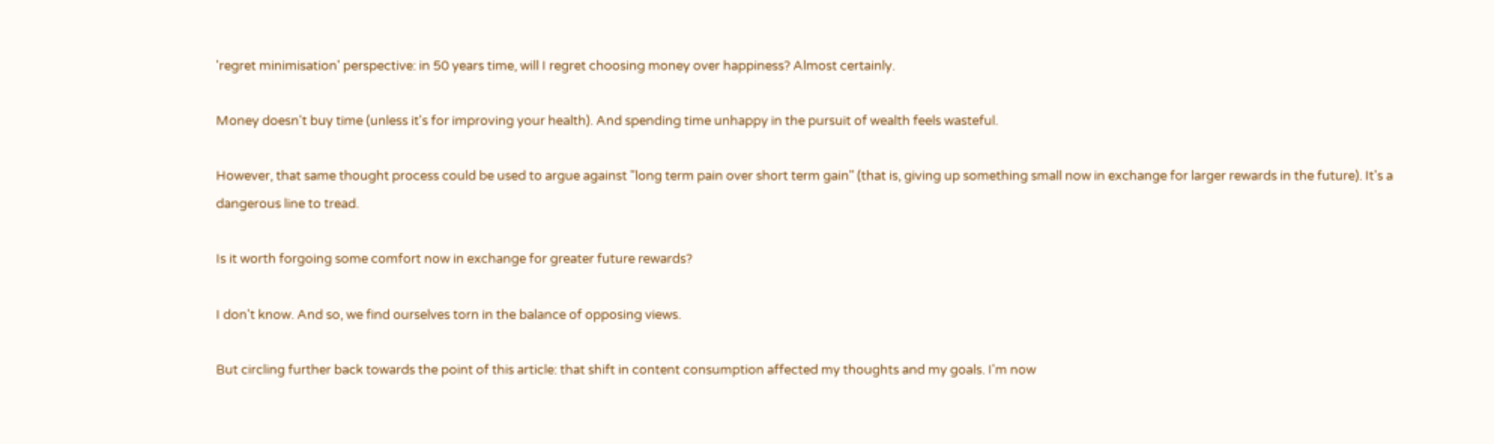'regret minimisation' perspective: in 50 years time, will I regret choosing money over happiness? Almost certainly.

Money doesn't buy time (unless it's for improving your health). And spending time unhappy in the pursuit of wealth feels wasteful.

However, that same thought process could be used to argue against "long term pain over short term gain" (that is, giving up something small now in exchange for larger rewards in the future). It's a dangerous line to tread.

Is it worth forgoing some comfort now in exchange for greater future rewards?

I don't know. And so, we find ourselves torn in the balance of opposing views.

But circling further back towards the point of this article: that shift in content consumption affected my thoughts and my goals. I'm now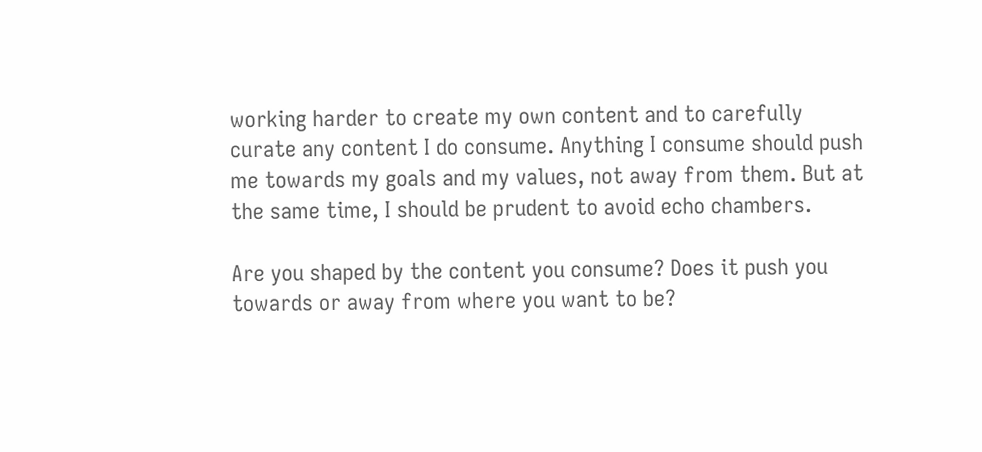working harder to create my own content and to carefully curate any content I do consume. Anything I consume should push me towards my goals and my values, not away from them. But at the same time, I should be prudent to avoid echo chambers.

Are you shaped by the content you consume? Does it push you towards or away from where you want to be?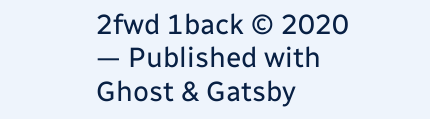2fwd 1back © 2020 — Published with Ghost & Gatsby